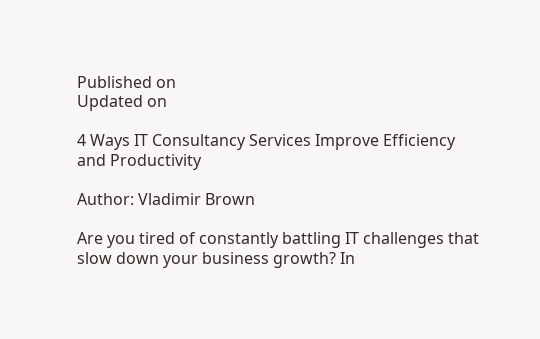Published on
Updated on

4 Ways IT Consultancy Services Improve Efficiency and Productivity

Author: Vladimir Brown

Are you tired of constantly battling IT challenges that slow down your business growth? In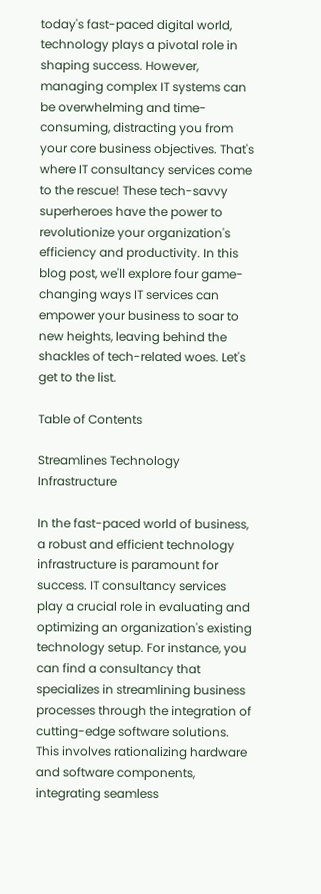today's fast-paced digital world, technology plays a pivotal role in shaping success. However, managing complex IT systems can be overwhelming and time-consuming, distracting you from your core business objectives. That's where IT consultancy services come to the rescue! These tech-savvy superheroes have the power to revolutionize your organization's efficiency and productivity. In this blog post, we'll explore four game-changing ways IT services can empower your business to soar to new heights, leaving behind the shackles of tech-related woes. Let's get to the list.

Table of Contents

Streamlines Technology Infrastructure

In the fast-paced world of business, a robust and efficient technology infrastructure is paramount for success. IT consultancy services play a crucial role in evaluating and optimizing an organization's existing technology setup. For instance, you can find a consultancy that specializes in streamlining business processes through the integration of cutting-edge software solutions. This involves rationalizing hardware and software components, integrating seamless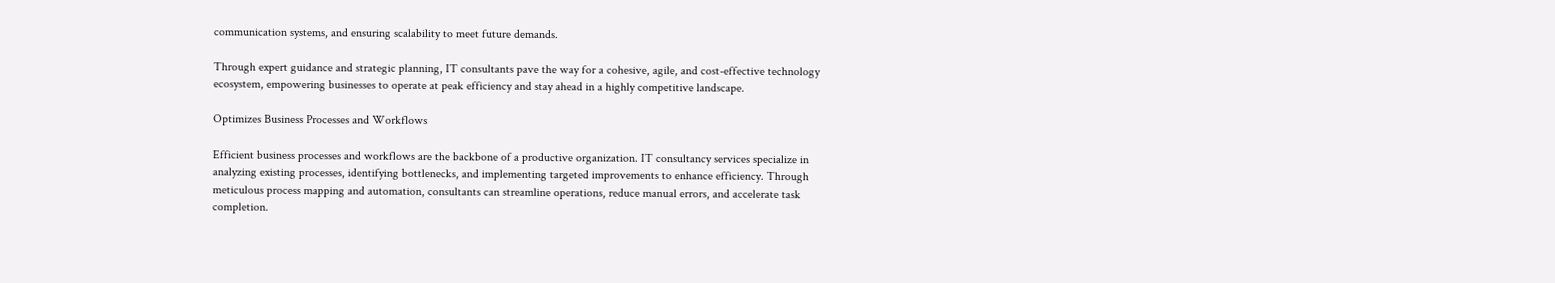communication systems, and ensuring scalability to meet future demands.

Through expert guidance and strategic planning, IT consultants pave the way for a cohesive, agile, and cost-effective technology ecosystem, empowering businesses to operate at peak efficiency and stay ahead in a highly competitive landscape.

Optimizes Business Processes and Workflows

Efficient business processes and workflows are the backbone of a productive organization. IT consultancy services specialize in analyzing existing processes, identifying bottlenecks, and implementing targeted improvements to enhance efficiency. Through meticulous process mapping and automation, consultants can streamline operations, reduce manual errors, and accelerate task completion.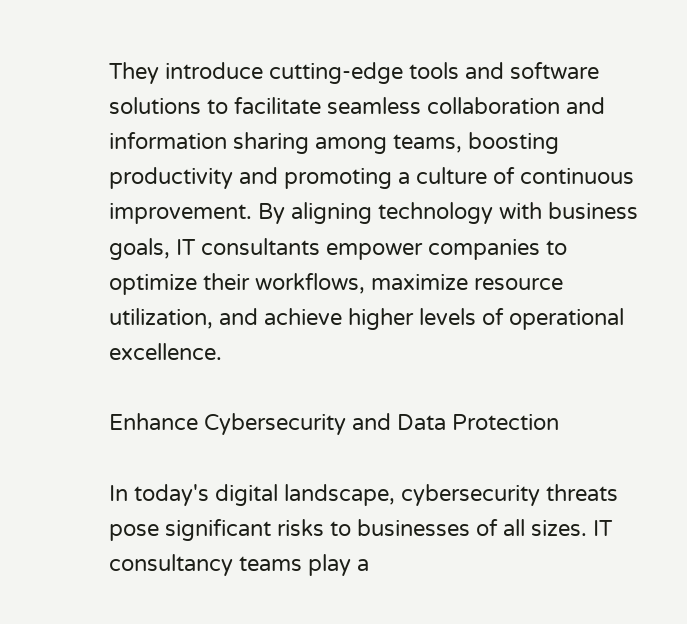They introduce cutting-edge tools and software solutions to facilitate seamless collaboration and information sharing among teams, boosting productivity and promoting a culture of continuous improvement. By aligning technology with business goals, IT consultants empower companies to optimize their workflows, maximize resource utilization, and achieve higher levels of operational excellence.

Enhance Cybersecurity and Data Protection

In today's digital landscape, cybersecurity threats pose significant risks to businesses of all sizes. IT consultancy teams play a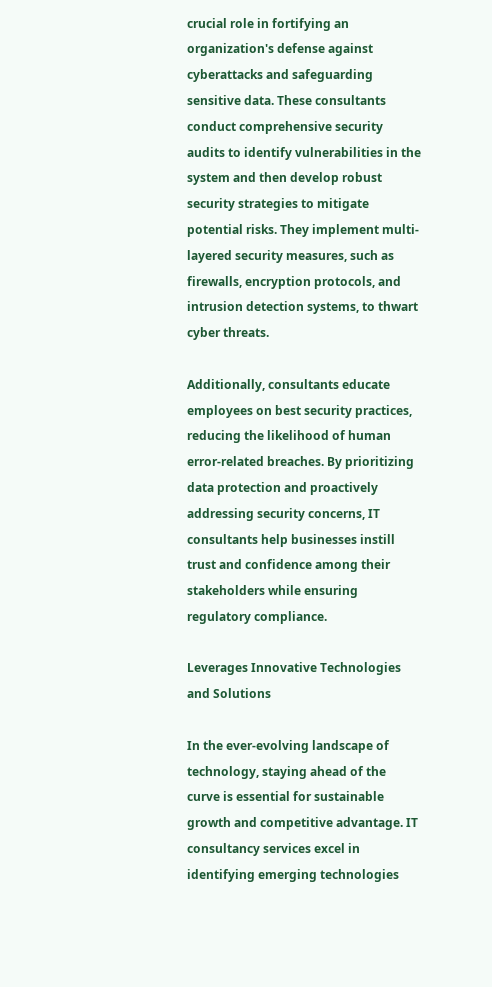crucial role in fortifying an organization's defense against cyberattacks and safeguarding sensitive data. These consultants conduct comprehensive security audits to identify vulnerabilities in the system and then develop robust security strategies to mitigate potential risks. They implement multi-layered security measures, such as firewalls, encryption protocols, and intrusion detection systems, to thwart cyber threats.

Additionally, consultants educate employees on best security practices, reducing the likelihood of human error-related breaches. By prioritizing data protection and proactively addressing security concerns, IT consultants help businesses instill trust and confidence among their stakeholders while ensuring regulatory compliance.

Leverages Innovative Technologies and Solutions

In the ever-evolving landscape of technology, staying ahead of the curve is essential for sustainable growth and competitive advantage. IT consultancy services excel in identifying emerging technologies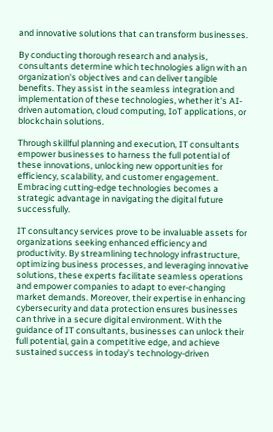and innovative solutions that can transform businesses.

By conducting thorough research and analysis, consultants determine which technologies align with an organization's objectives and can deliver tangible benefits. They assist in the seamless integration and implementation of these technologies, whether it's AI-driven automation, cloud computing, IoT applications, or blockchain solutions.

Through skillful planning and execution, IT consultants empower businesses to harness the full potential of these innovations, unlocking new opportunities for efficiency, scalability, and customer engagement. Embracing cutting-edge technologies becomes a strategic advantage in navigating the digital future successfully.

IT consultancy services prove to be invaluable assets for organizations seeking enhanced efficiency and productivity. By streamlining technology infrastructure, optimizing business processes, and leveraging innovative solutions, these experts facilitate seamless operations and empower companies to adapt to ever-changing market demands. Moreover, their expertise in enhancing cybersecurity and data protection ensures businesses can thrive in a secure digital environment. With the guidance of IT consultants, businesses can unlock their full potential, gain a competitive edge, and achieve sustained success in today's technology-driven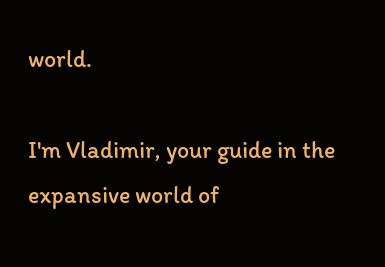world.

I'm Vladimir, your guide in the expansive world of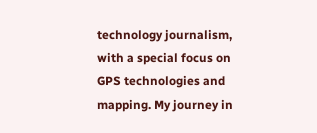technology journalism, with a special focus on GPS technologies and mapping. My journey in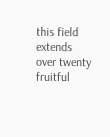this field extends over twenty fruitful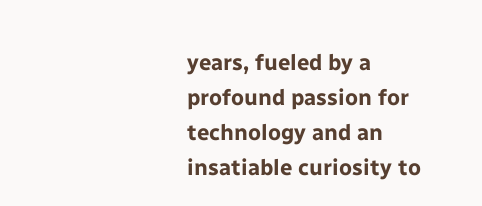years, fueled by a profound passion for technology and an insatiable curiosity to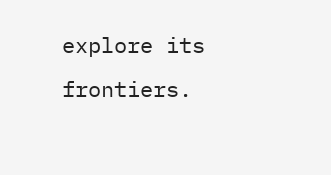explore its frontiers.